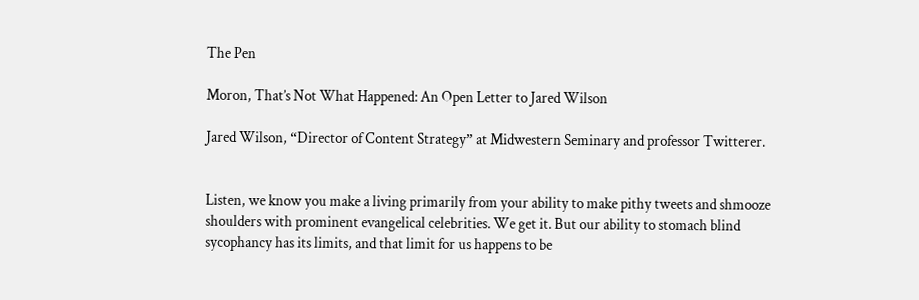The Pen

Moron, That’s Not What Happened: An Open Letter to Jared Wilson

Jared Wilson, “Director of Content Strategy” at Midwestern Seminary and professor Twitterer.


Listen, we know you make a living primarily from your ability to make pithy tweets and shmooze shoulders with prominent evangelical celebrities. We get it. But our ability to stomach blind sycophancy has its limits, and that limit for us happens to be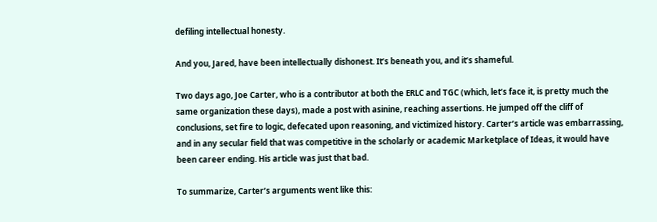defiling intellectual honesty.

And you, Jared, have been intellectually dishonest. It’s beneath you, and it’s shameful.

Two days ago, Joe Carter, who is a contributor at both the ERLC and TGC (which, let’s face it, is pretty much the same organization these days), made a post with asinine, reaching assertions. He jumped off the cliff of conclusions, set fire to logic, defecated upon reasoning, and victimized history. Carter’s article was embarrassing, and in any secular field that was competitive in the scholarly or academic Marketplace of Ideas, it would have been career ending. His article was just that bad.

To summarize, Carter’s arguments went like this: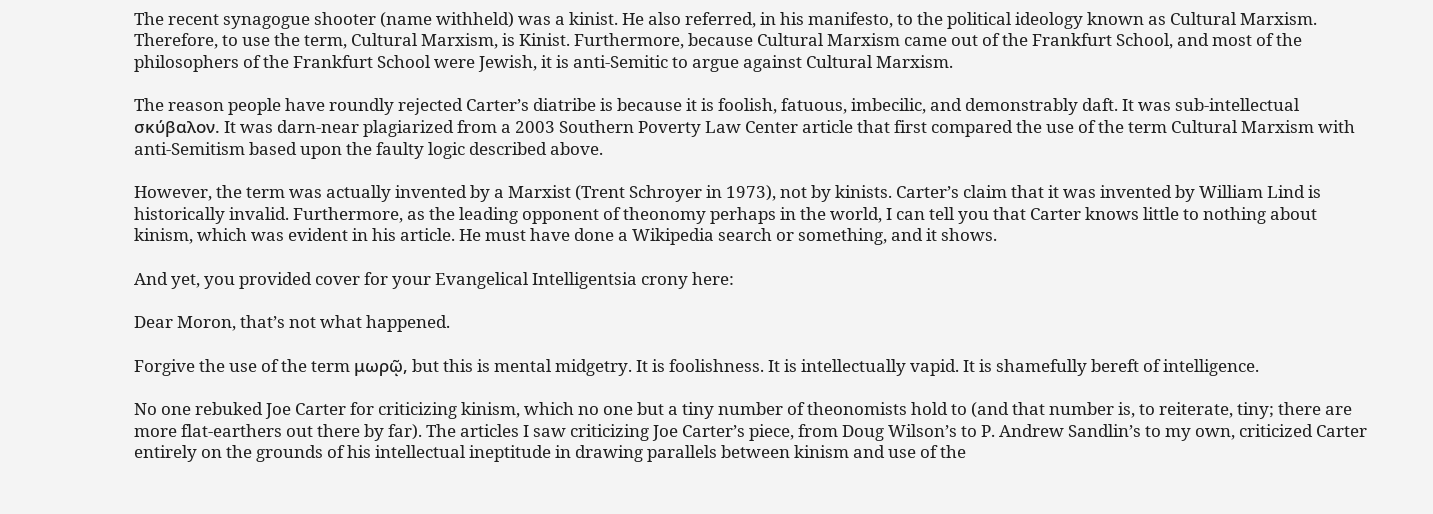The recent synagogue shooter (name withheld) was a kinist. He also referred, in his manifesto, to the political ideology known as Cultural Marxism. Therefore, to use the term, Cultural Marxism, is Kinist. Furthermore, because Cultural Marxism came out of the Frankfurt School, and most of the philosophers of the Frankfurt School were Jewish, it is anti-Semitic to argue against Cultural Marxism.

The reason people have roundly rejected Carter’s diatribe is because it is foolish, fatuous, imbecilic, and demonstrably daft. It was sub-intellectual σκύβαλον. It was darn-near plagiarized from a 2003 Southern Poverty Law Center article that first compared the use of the term Cultural Marxism with anti-Semitism based upon the faulty logic described above.

However, the term was actually invented by a Marxist (Trent Schroyer in 1973), not by kinists. Carter’s claim that it was invented by William Lind is historically invalid. Furthermore, as the leading opponent of theonomy perhaps in the world, I can tell you that Carter knows little to nothing about kinism, which was evident in his article. He must have done a Wikipedia search or something, and it shows.

And yet, you provided cover for your Evangelical Intelligentsia crony here:

Dear Moron, that’s not what happened.

Forgive the use of the term μωρῷ, but this is mental midgetry. It is foolishness. It is intellectually vapid. It is shamefully bereft of intelligence.

No one rebuked Joe Carter for criticizing kinism, which no one but a tiny number of theonomists hold to (and that number is, to reiterate, tiny; there are more flat-earthers out there by far). The articles I saw criticizing Joe Carter’s piece, from Doug Wilson’s to P. Andrew Sandlin’s to my own, criticized Carter entirely on the grounds of his intellectual ineptitude in drawing parallels between kinism and use of the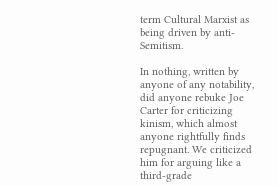term Cultural Marxist as being driven by anti-Semitism.

In nothing, written by anyone of any notability, did anyone rebuke Joe Carter for criticizing kinism, which almost anyone rightfully finds repugnant. We criticized him for arguing like a third-grade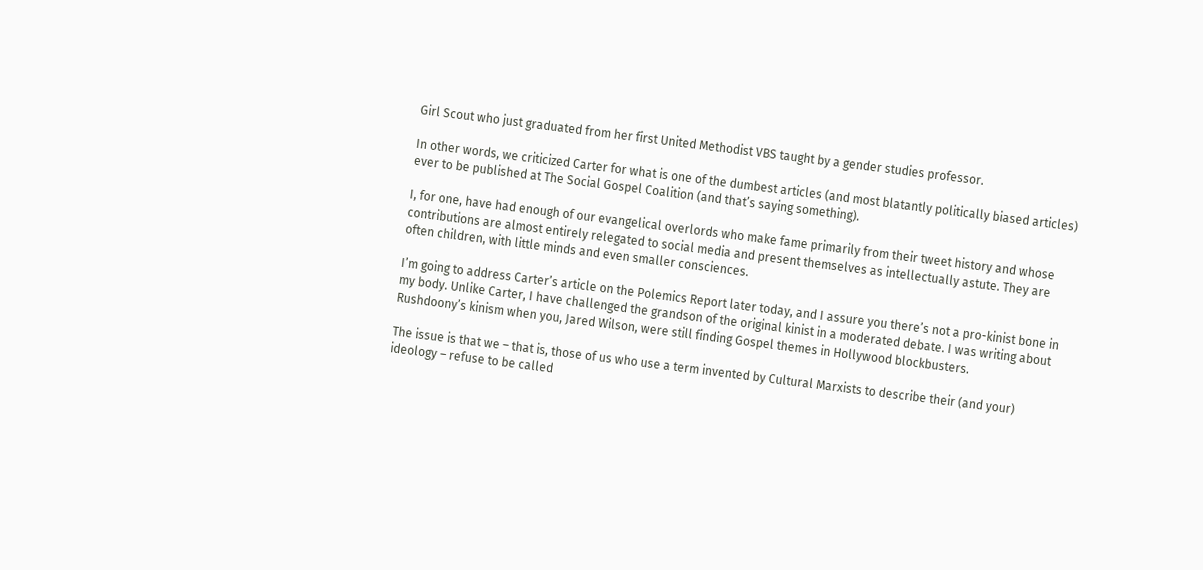Girl Scout who just graduated from her first United Methodist VBS taught by a gender studies professor.

In other words, we criticized Carter for what is one of the dumbest articles (and most blatantly politically biased articles) ever to be published at The Social Gospel Coalition (and that’s saying something).

I, for one, have had enough of our evangelical overlords who make fame primarily from their tweet history and whose contributions are almost entirely relegated to social media and present themselves as intellectually astute. They are often children, with little minds and even smaller consciences.

I’m going to address Carter’s article on the Polemics Report later today, and I assure you there’s not a pro-kinist bone in my body. Unlike Carter, I have challenged the grandson of the original kinist in a moderated debate. I was writing about Rushdoony’s kinism when you, Jared Wilson, were still finding Gospel themes in Hollywood blockbusters.

The issue is that we – that is, those of us who use a term invented by Cultural Marxists to describe their (and your) ideology – refuse to be called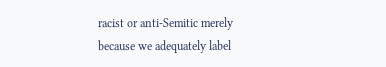racist or anti-Semitic merely because we adequately label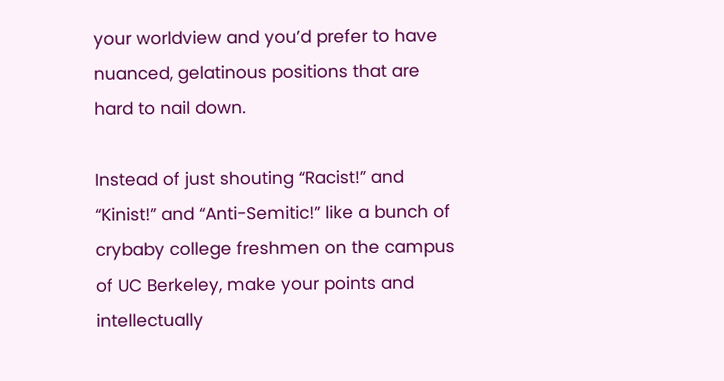your worldview and you’d prefer to have nuanced, gelatinous positions that are hard to nail down.

Instead of just shouting “Racist!” and “Kinist!” and “Anti-Semitic!” like a bunch of crybaby college freshmen on the campus of UC Berkeley, make your points and intellectually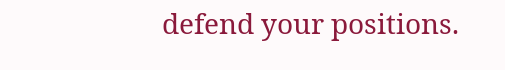defend your positions.